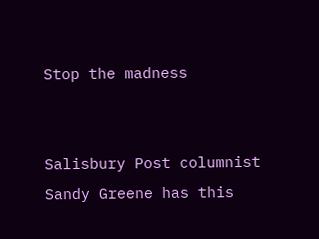Stop the madness


Salisbury Post columnist Sandy Greene has this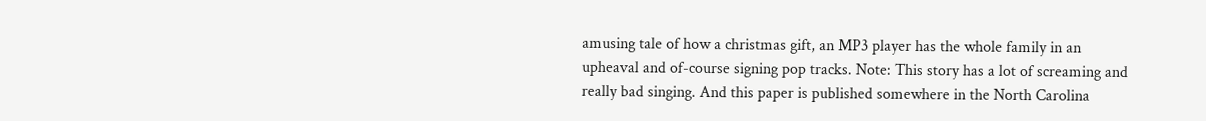amusing tale of how a christmas gift, an MP3 player has the whole family in an upheaval and of-course signing pop tracks. Note: This story has a lot of screaming and really bad singing. And this paper is published somewhere in the North Carolina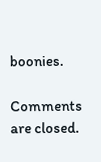boonies.

Comments are closed.